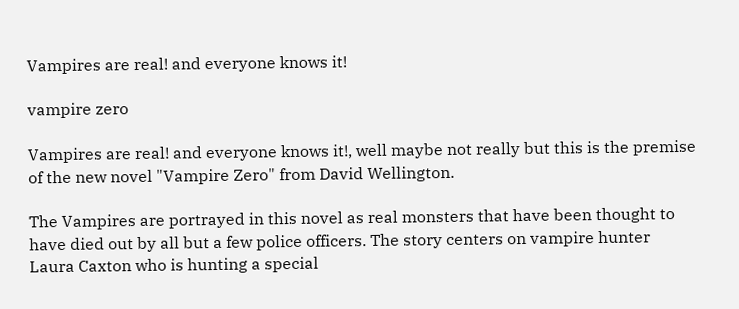Vampires are real! and everyone knows it!

vampire zero

Vampires are real! and everyone knows it!, well maybe not really but this is the premise of the new novel "Vampire Zero" from David Wellington.

The Vampires are portrayed in this novel as real monsters that have been thought to have died out by all but a few police officers. The story centers on vampire hunter Laura Caxton who is hunting a special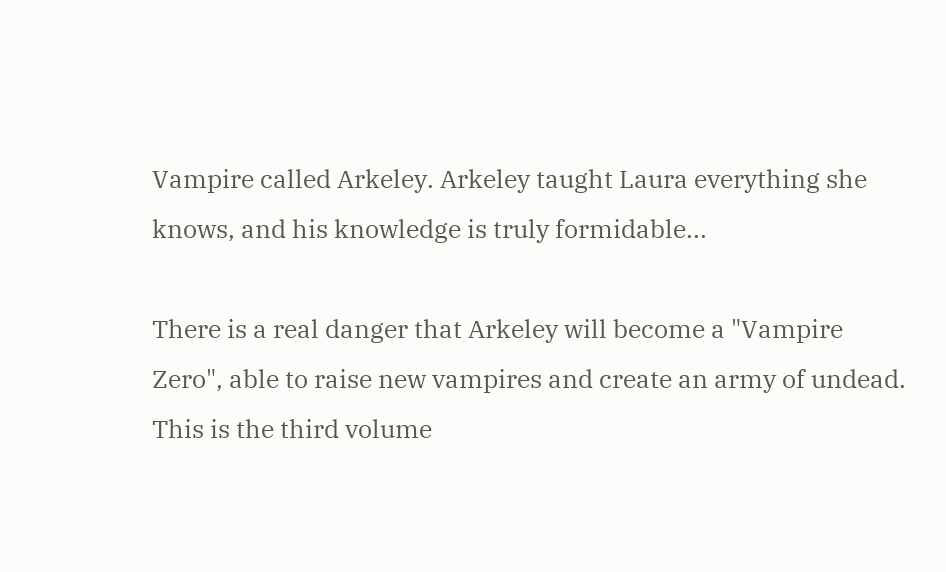Vampire called Arkeley. Arkeley taught Laura everything she knows, and his knowledge is truly formidable...

There is a real danger that Arkeley will become a "Vampire Zero", able to raise new vampires and create an army of undead.
This is the third volume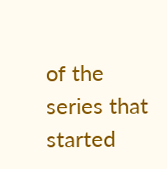of the series that started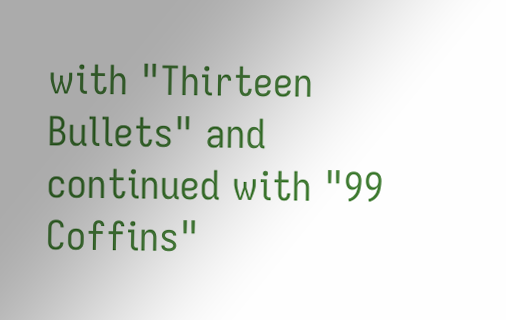with "Thirteen Bullets" and continued with "99 Coffins"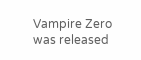Vampire Zero was released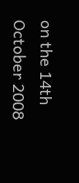on the 14th October 2008